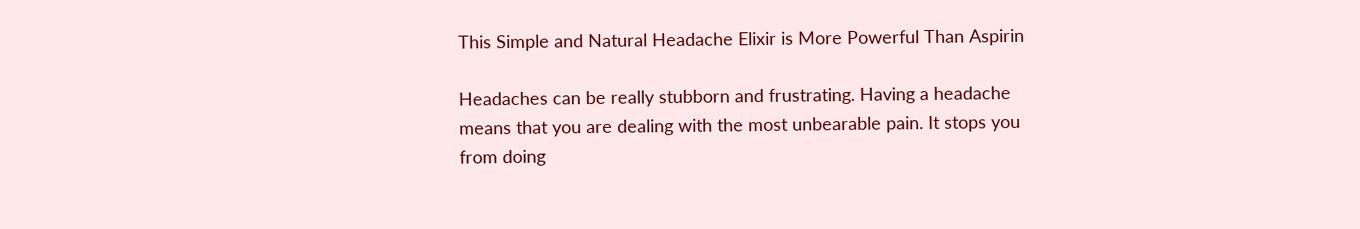This Simple and Natural Headache Elixir is More Powerful Than Aspirin

Headaches can be really stubborn and frustrating. Having a headache means that you are dealing with the most unbearable pain. It stops you from doing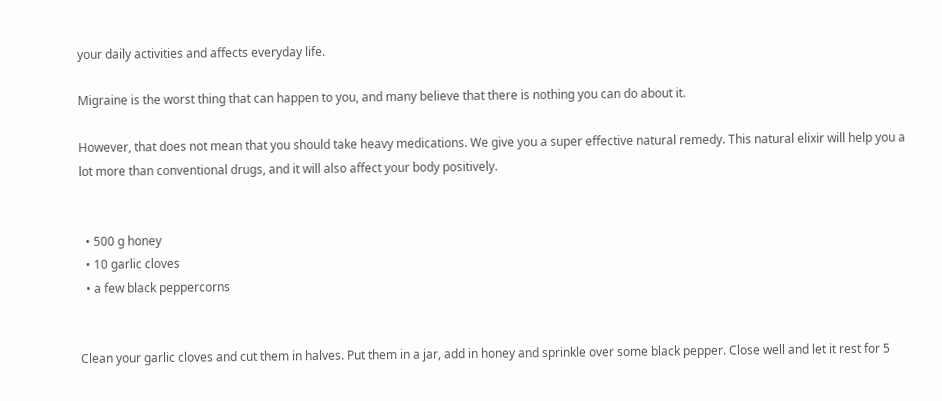your daily activities and affects everyday life.

Migraine is the worst thing that can happen to you, and many believe that there is nothing you can do about it.

However, that does not mean that you should take heavy medications. We give you a super effective natural remedy. This natural elixir will help you a lot more than conventional drugs, and it will also affect your body positively.


  • 500 g honey
  • 10 garlic cloves
  • a few black peppercorns


Clean your garlic cloves and cut them in halves. Put them in a jar, add in honey and sprinkle over some black pepper. Close well and let it rest for 5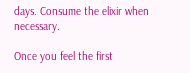days. Consume the elixir when necessary.

Once you feel the first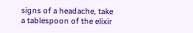signs of a headache, take a tablespoon of the elixir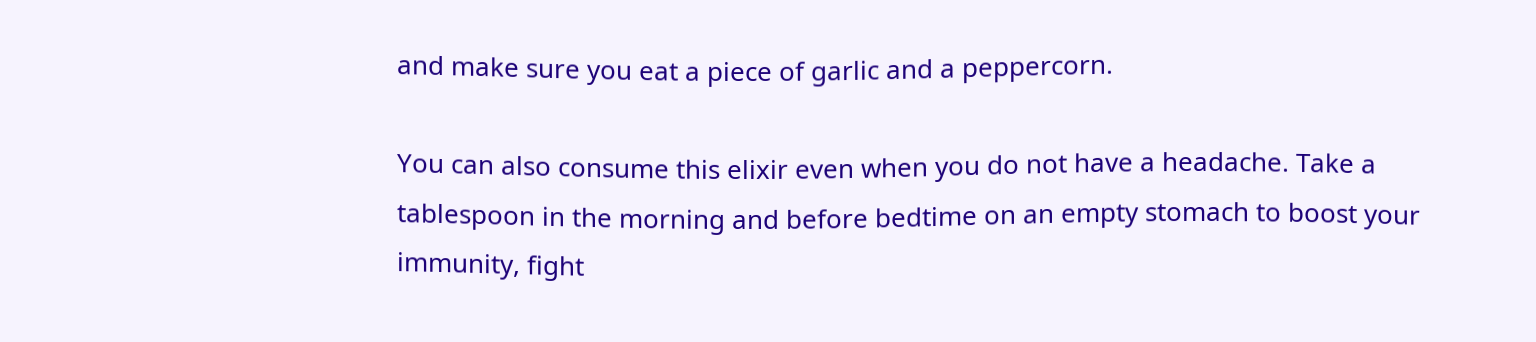and make sure you eat a piece of garlic and a peppercorn.

You can also consume this elixir even when you do not have a headache. Take a tablespoon in the morning and before bedtime on an empty stomach to boost your immunity, fight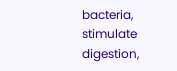bacteria, stimulate digestion,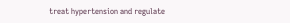treat hypertension and regulate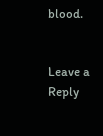blood.


Leave a Reply